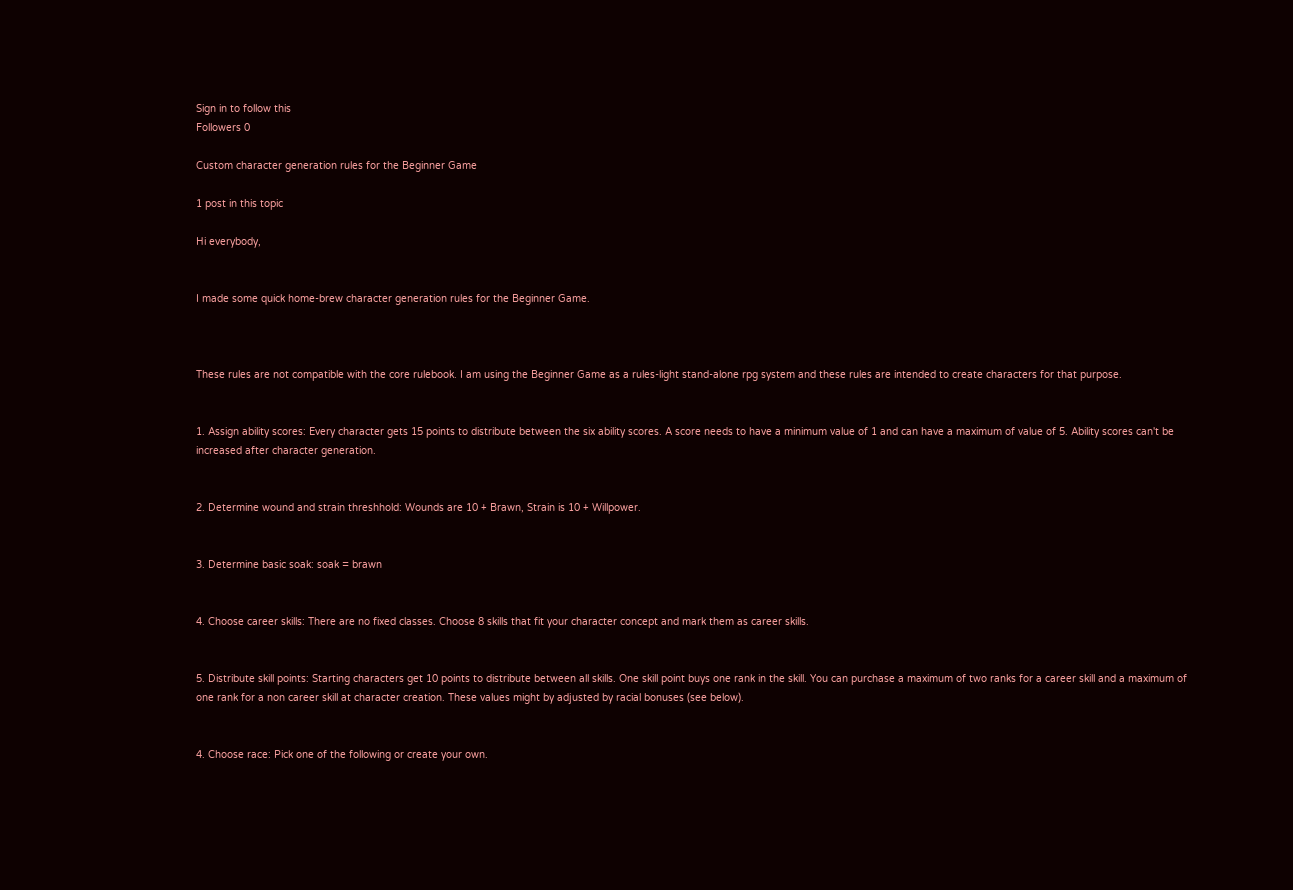Sign in to follow this
Followers 0

Custom character generation rules for the Beginner Game

1 post in this topic

Hi everybody,


I made some quick home-brew character generation rules for the Beginner Game.



These rules are not compatible with the core rulebook. I am using the Beginner Game as a rules-light stand-alone rpg system and these rules are intended to create characters for that purpose.


1. Assign ability scores: Every character gets 15 points to distribute between the six ability scores. A score needs to have a minimum value of 1 and can have a maximum of value of 5. Ability scores can't be increased after character generation.


2. Determine wound and strain threshhold: Wounds are 10 + Brawn, Strain is 10 + Willpower.


3. Determine basic soak: soak = brawn


4. Choose career skills: There are no fixed classes. Choose 8 skills that fit your character concept and mark them as career skills.


5. Distribute skill points: Starting characters get 10 points to distribute between all skills. One skill point buys one rank in the skill. You can purchase a maximum of two ranks for a career skill and a maximum of one rank for a non career skill at character creation. These values might by adjusted by racial bonuses (see below).


4. Choose race: Pick one of the following or create your own.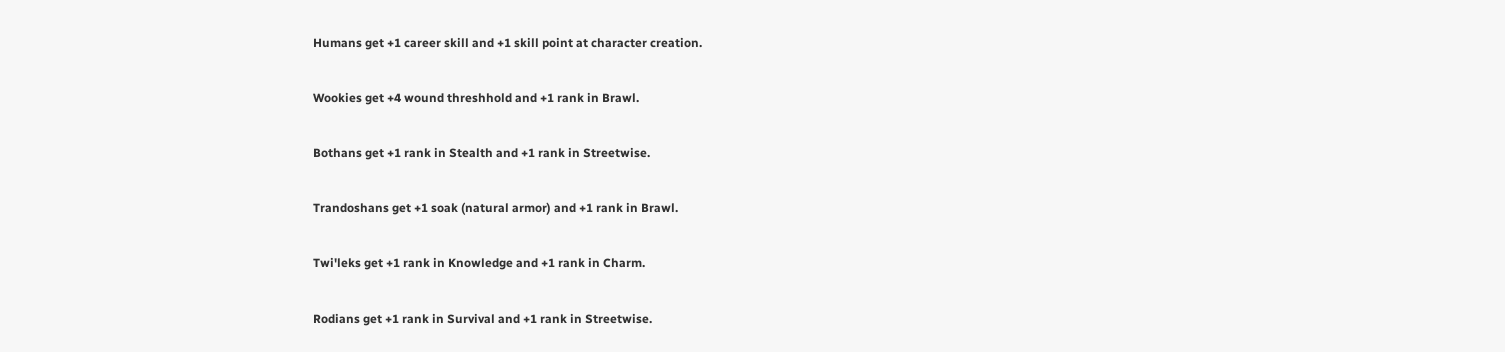Humans get +1 career skill and +1 skill point at character creation.


Wookies get +4 wound threshhold and +1 rank in Brawl.


Bothans get +1 rank in Stealth and +1 rank in Streetwise.


Trandoshans get +1 soak (natural armor) and +1 rank in Brawl.


Twi'leks get +1 rank in Knowledge and +1 rank in Charm.


Rodians get +1 rank in Survival and +1 rank in Streetwise.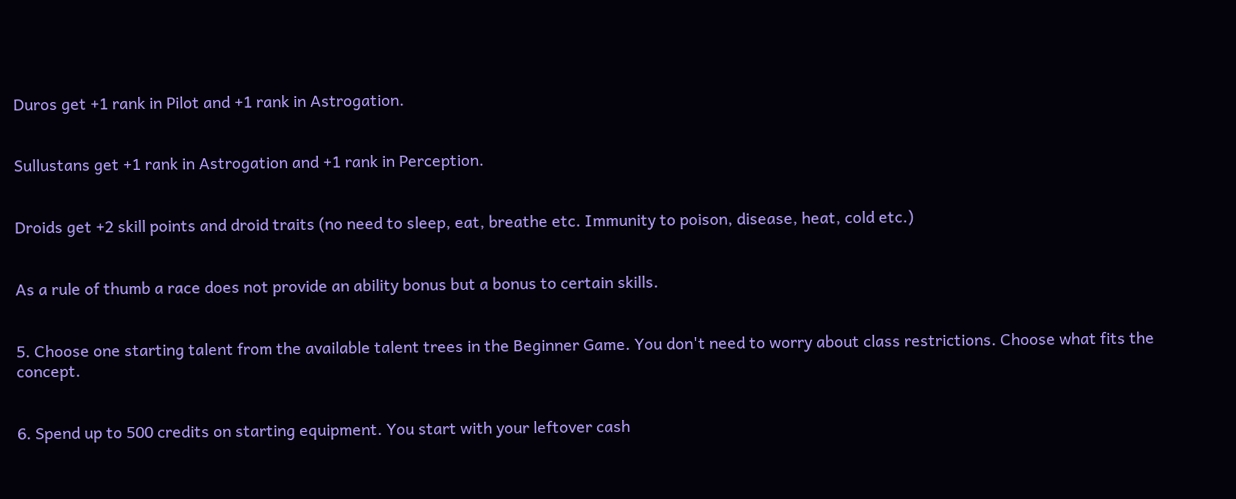Duros get +1 rank in Pilot and +1 rank in Astrogation.


Sullustans get +1 rank in Astrogation and +1 rank in Perception.


Droids get +2 skill points and droid traits (no need to sleep, eat, breathe etc. Immunity to poison, disease, heat, cold etc.)


As a rule of thumb a race does not provide an ability bonus but a bonus to certain skills.


5. Choose one starting talent from the available talent trees in the Beginner Game. You don't need to worry about class restrictions. Choose what fits the concept.


6. Spend up to 500 credits on starting equipment. You start with your leftover cash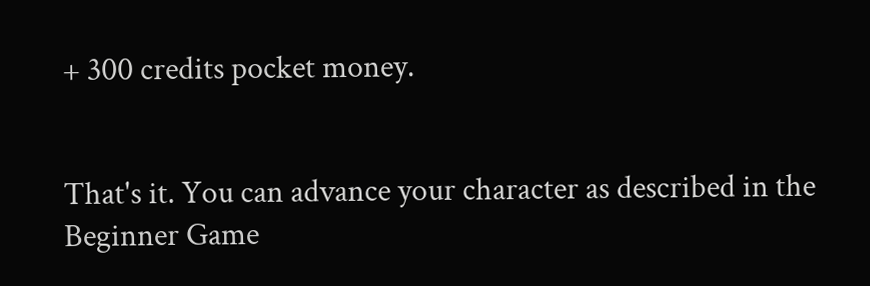+ 300 credits pocket money.


That's it. You can advance your character as described in the Beginner Game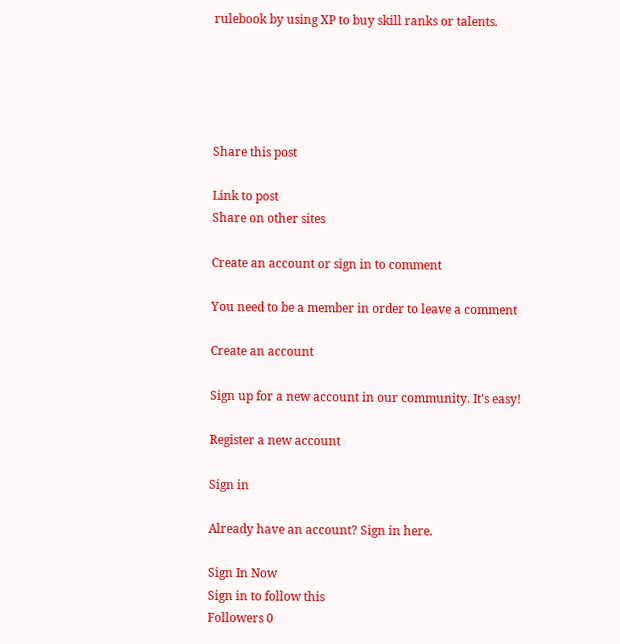rulebook by using XP to buy skill ranks or talents.





Share this post

Link to post
Share on other sites

Create an account or sign in to comment

You need to be a member in order to leave a comment

Create an account

Sign up for a new account in our community. It's easy!

Register a new account

Sign in

Already have an account? Sign in here.

Sign In Now
Sign in to follow this
Followers 0